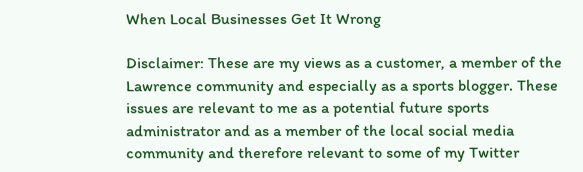When Local Businesses Get It Wrong

Disclaimer: These are my views as a customer, a member of the Lawrence community and especially as a sports blogger. These issues are relevant to me as a potential future sports administrator and as a member of the local social media community and therefore relevant to some of my Twitter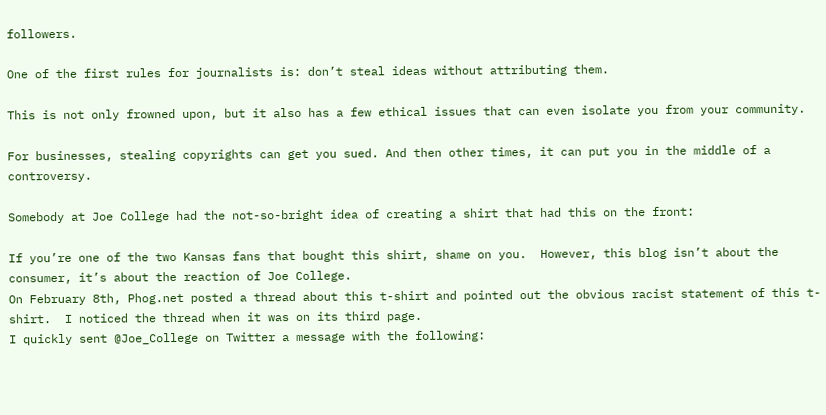followers.

One of the first rules for journalists is: don’t steal ideas without attributing them.

This is not only frowned upon, but it also has a few ethical issues that can even isolate you from your community.

For businesses, stealing copyrights can get you sued. And then other times, it can put you in the middle of a controversy.

Somebody at Joe College had the not-so-bright idea of creating a shirt that had this on the front:

If you’re one of the two Kansas fans that bought this shirt, shame on you.  However, this blog isn’t about the consumer, it’s about the reaction of Joe College.
On February 8th, Phog.net posted a thread about this t-shirt and pointed out the obvious racist statement of this t-shirt.  I noticed the thread when it was on its third page.
I quickly sent @Joe_College on Twitter a message with the following: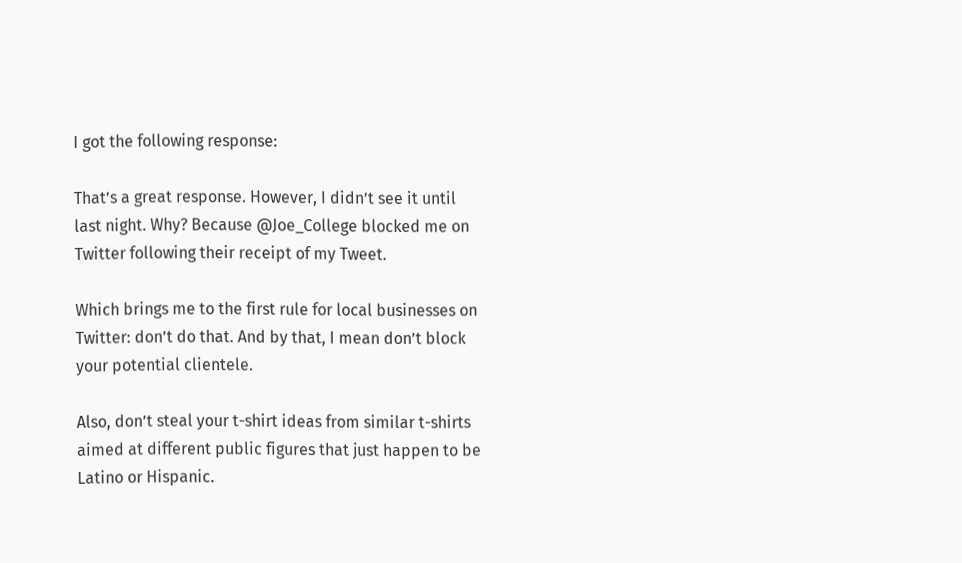I got the following response:

That’s a great response. However, I didn’t see it until last night. Why? Because @Joe_College blocked me on Twitter following their receipt of my Tweet.

Which brings me to the first rule for local businesses on Twitter: don’t do that. And by that, I mean don’t block your potential clientele.

Also, don’t steal your t-shirt ideas from similar t-shirts aimed at different public figures that just happen to be Latino or Hispanic.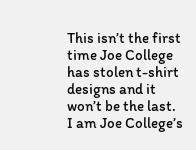This isn’t the first time Joe College has stolen t-shirt designs and it won’t be the last.  I am Joe College’s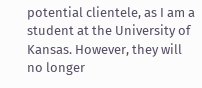potential clientele, as I am a student at the University of Kansas. However, they will no longer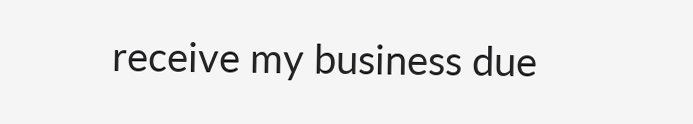receive my business due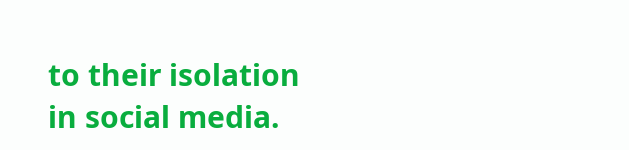to their isolation in social media.